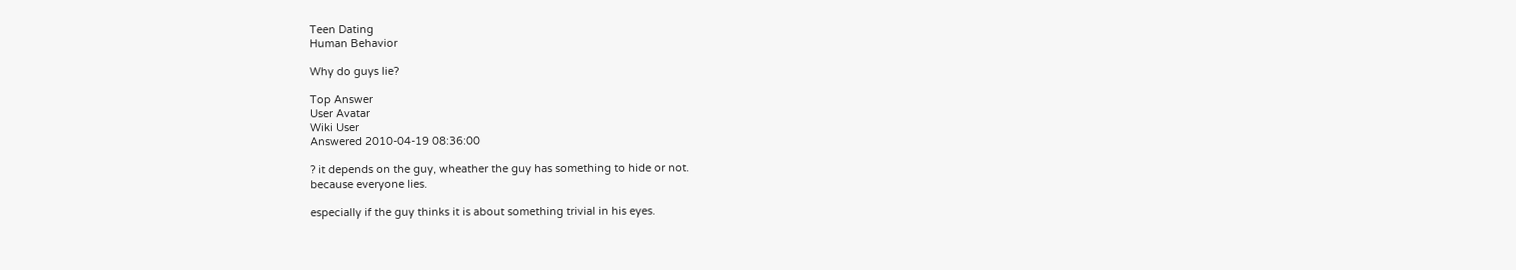Teen Dating
Human Behavior

Why do guys lie?

Top Answer
User Avatar
Wiki User
Answered 2010-04-19 08:36:00

? it depends on the guy, wheather the guy has something to hide or not.
because everyone lies.

especially if the guy thinks it is about something trivial in his eyes.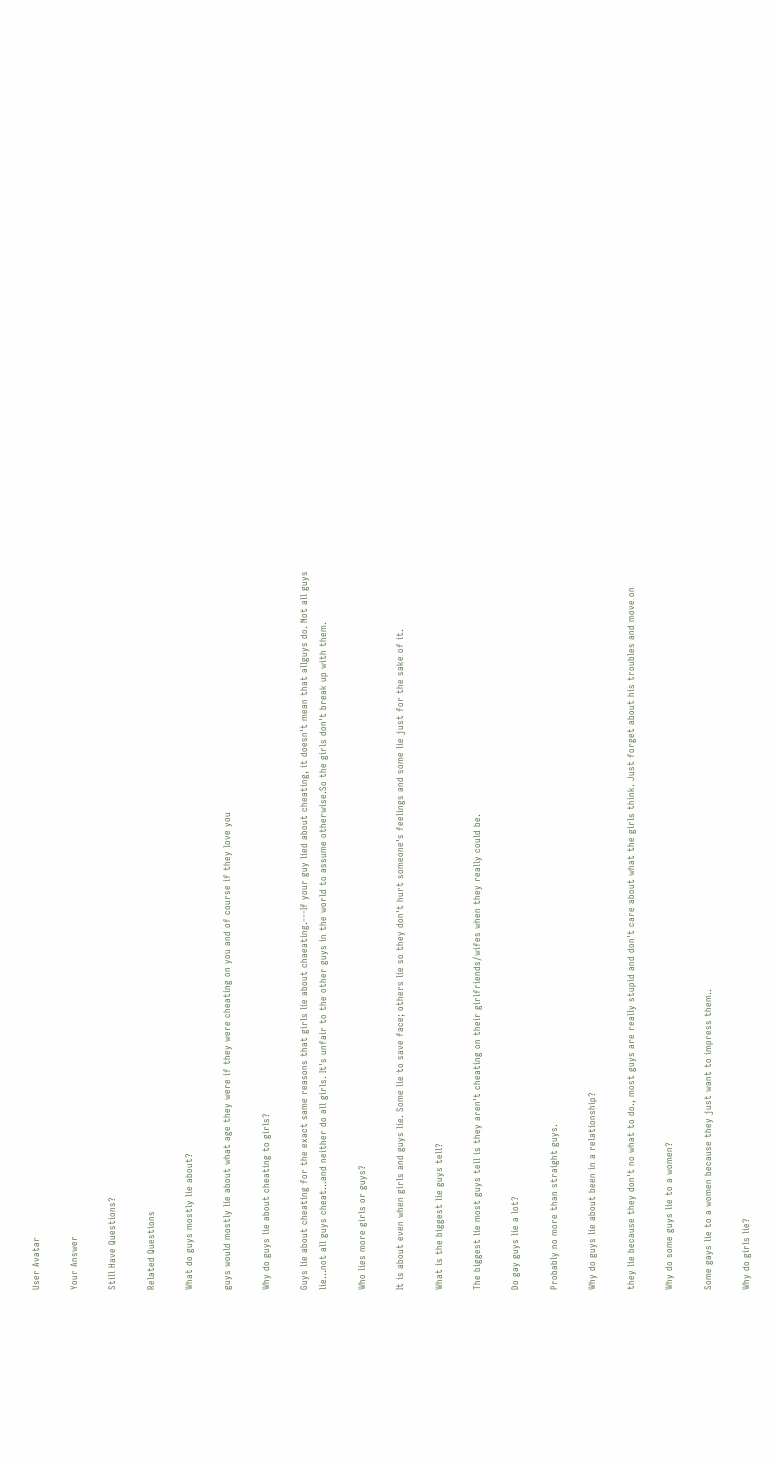User Avatar

Your Answer

Still Have Questions?

Related Questions

What do guys mostly lie about?

guys would mostly lie about what age they were if they were cheating on you and of course if they love you

Why do guys lie about cheating to girls?

Guys lie about cheating for the exact same reasons that girls lie about chaeating.---If your guy lied about cheating, it doesn't mean that allguys do. Not all guys lie...not all guys cheat...and neither do all girls. It's unfair to the other guys in the world to assume otherwise.So the girls don't break up with them.

Who lies more girls or guys?

It is about even when girls and guys lie. Some lie to save face; others lie so they don't hurt someone's feelings and some lie just for the sake of it.

What is the biggest lie guys tell?

The biggest lie most guys tell is they aren't cheating on their girlfriends/wifes when they really could be.

Do gay guys lie a lot?

Probably no more than straight guys.

Why do guys lie about been in a relationship?

they lie because they don't no what to do., most guys are really stupid and don't care about what the girls think. Just forget about his troubles and move on

Why do some guys lie to a women?

Some gays lie to a women because they just want to impress them..

Why do girls lie?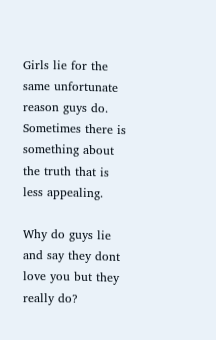Girls lie for the same unfortunate reason guys do. Sometimes there is something about the truth that is less appealing.

Why do guys lie and say they dont love you but they really do?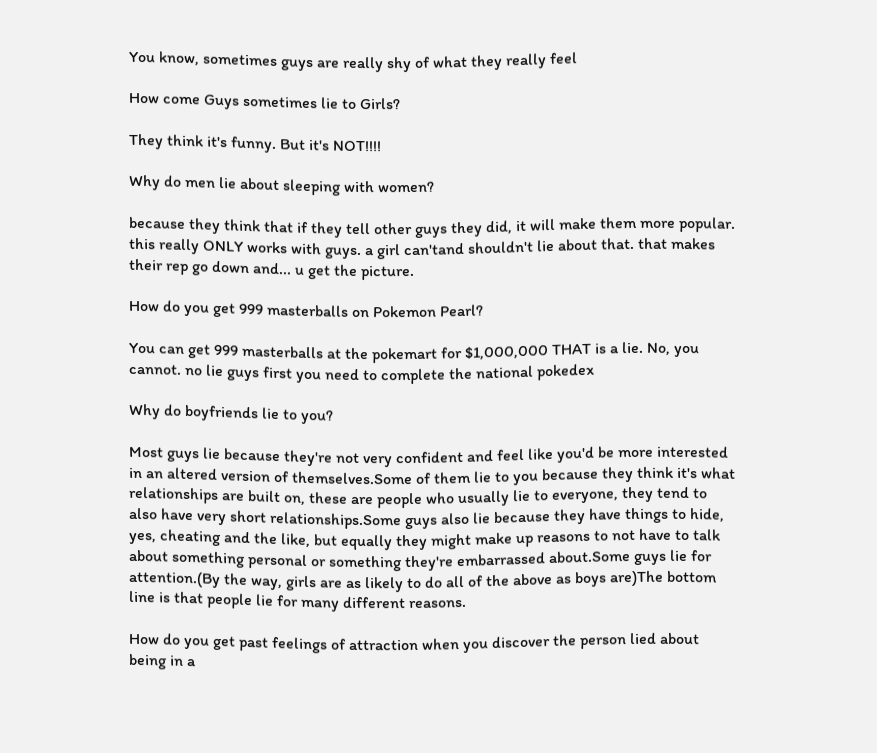You know, sometimes guys are really shy of what they really feel

How come Guys sometimes lie to Girls?

They think it's funny. But it's NOT!!!!

Why do men lie about sleeping with women?

because they think that if they tell other guys they did, it will make them more popular. this really ONLY works with guys. a girl can'tand shouldn't lie about that. that makes their rep go down and... u get the picture.

How do you get 999 masterballs on Pokemon Pearl?

You can get 999 masterballs at the pokemart for $1,000,000 THAT is a lie. No, you cannot. no lie guys first you need to complete the national pokedex

Why do boyfriends lie to you?

Most guys lie because they're not very confident and feel like you'd be more interested in an altered version of themselves.Some of them lie to you because they think it's what relationships are built on, these are people who usually lie to everyone, they tend to also have very short relationships.Some guys also lie because they have things to hide, yes, cheating and the like, but equally they might make up reasons to not have to talk about something personal or something they're embarrassed about.Some guys lie for attention.(By the way, girls are as likely to do all of the above as boys are)The bottom line is that people lie for many different reasons.

How do you get past feelings of attraction when you discover the person lied about being in a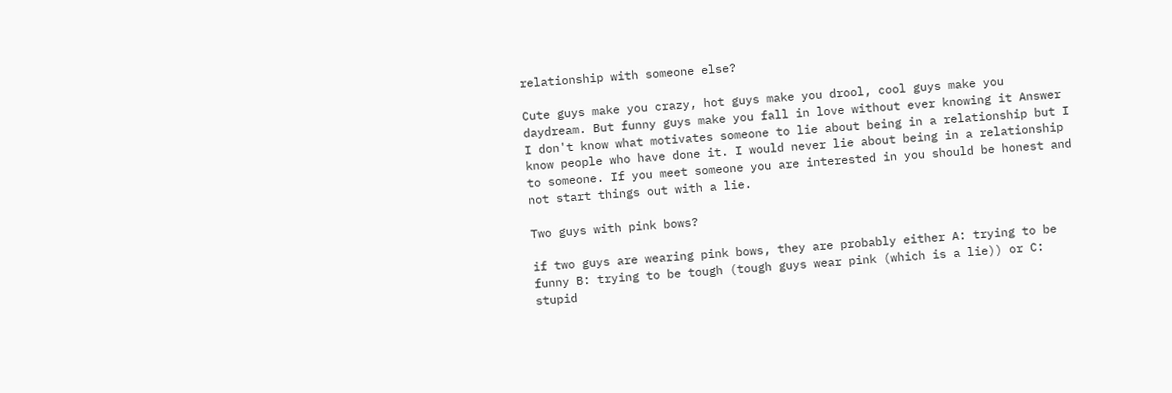relationship with someone else?

Cute guys make you crazy, hot guys make you drool, cool guys make you daydream. But funny guys make you fall in love without ever knowing it Answer I don't know what motivates someone to lie about being in a relationship but I know people who have done it. I would never lie about being in a relationship to someone. If you meet someone you are interested in you should be honest and not start things out with a lie.

Two guys with pink bows?

if two guys are wearing pink bows, they are probably either A: trying to be funny B: trying to be tough (tough guys wear pink (which is a lie)) or C: stupid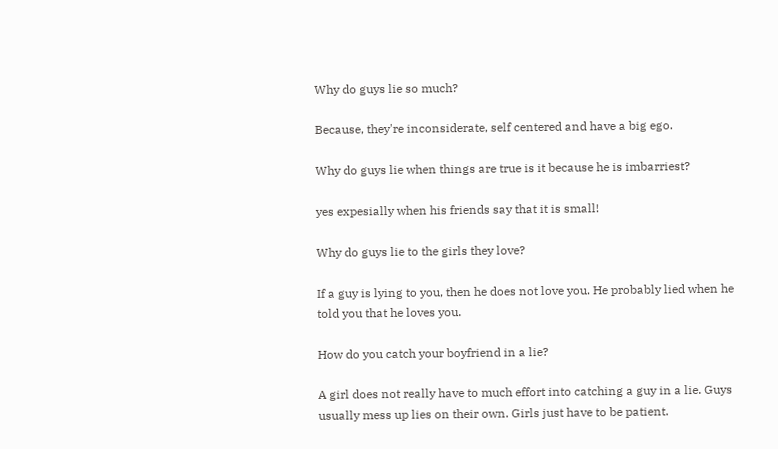Why do guys lie so much?

Because, they're inconsiderate, self centered and have a big ego.

Why do guys lie when things are true is it because he is imbarriest?

yes expesially when his friends say that it is small!

Why do guys lie to the girls they love?

If a guy is lying to you, then he does not love you. He probably lied when he told you that he loves you.

How do you catch your boyfriend in a lie?

A girl does not really have to much effort into catching a guy in a lie. Guys usually mess up lies on their own. Girls just have to be patient.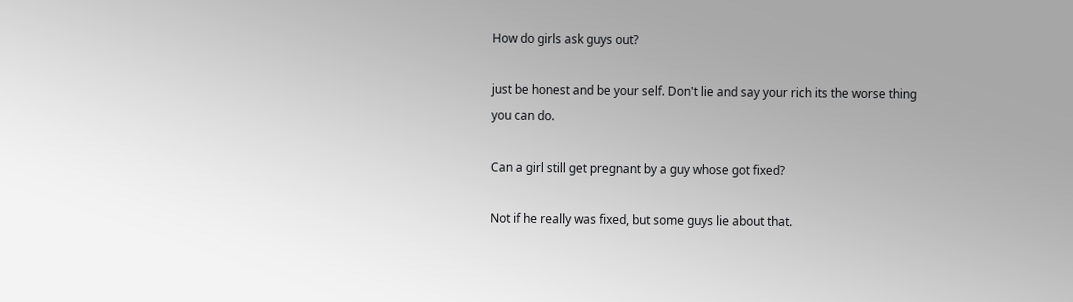How do girls ask guys out?

just be honest and be your self. Don't lie and say your rich its the worse thing you can do.

Can a girl still get pregnant by a guy whose got fixed?

Not if he really was fixed, but some guys lie about that.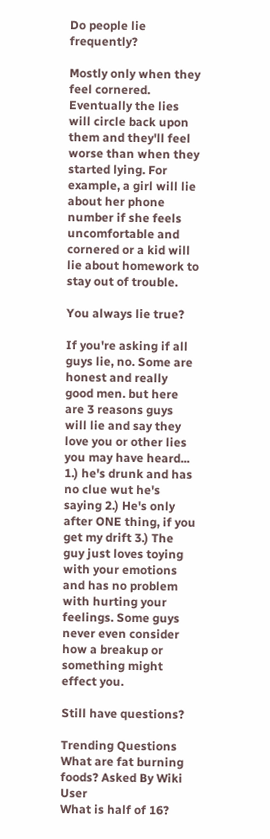Do people lie frequently?

Mostly only when they feel cornered. Eventually the lies will circle back upon them and they'll feel worse than when they started lying. For example, a girl will lie about her phone number if she feels uncomfortable and cornered or a kid will lie about homework to stay out of trouble.

You always lie true?

If you're asking if all guys lie, no. Some are honest and really good men. but here are 3 reasons guys will lie and say they love you or other lies you may have heard... 1.) he's drunk and has no clue wut he's saying 2.) He's only after ONE thing, if you get my drift 3.) The guy just loves toying with your emotions and has no problem with hurting your feelings. Some guys never even consider how a breakup or something might effect you.

Still have questions?

Trending Questions
What are fat burning foods? Asked By Wiki User
What is half of 16?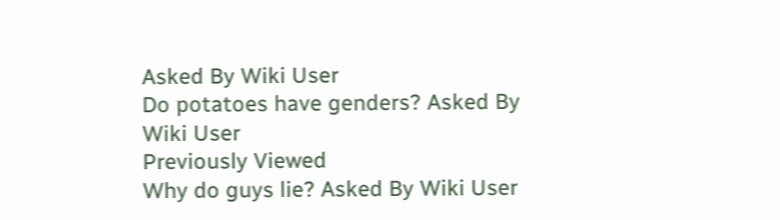Asked By Wiki User
Do potatoes have genders? Asked By Wiki User
Previously Viewed
Why do guys lie? Asked By Wiki User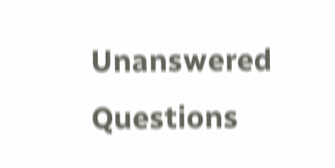Unanswered Questions